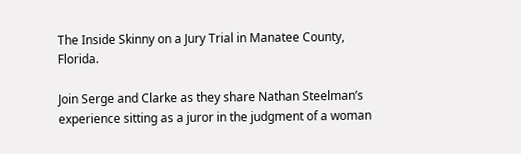The Inside Skinny on a Jury Trial in Manatee County, Florida.

Join Serge and Clarke as they share Nathan Steelman’s experience sitting as a juror in the judgment of a woman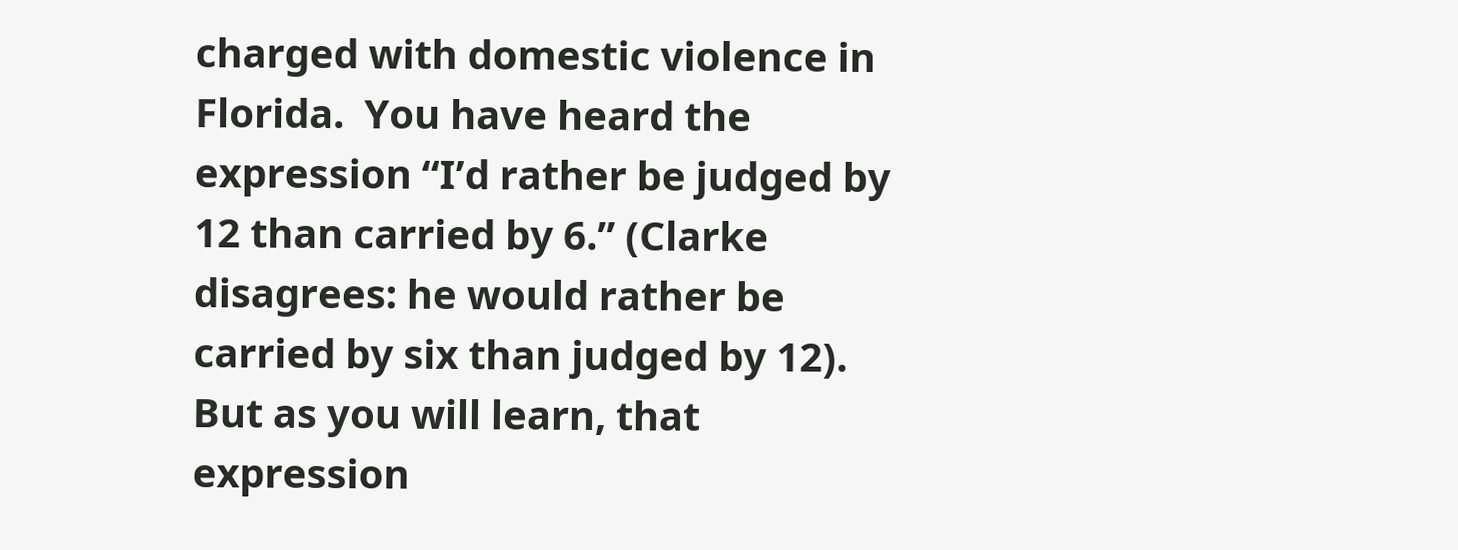charged with domestic violence in Florida.  You have heard the expression “I’d rather be judged by 12 than carried by 6.” (Clarke disagrees: he would rather be carried by six than judged by 12).  But as you will learn, that expression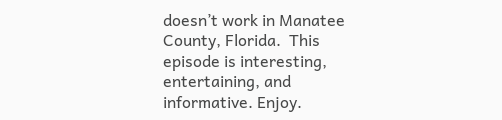doesn’t work in Manatee County, Florida.  This episode is interesting, entertaining, and informative. Enjoy.